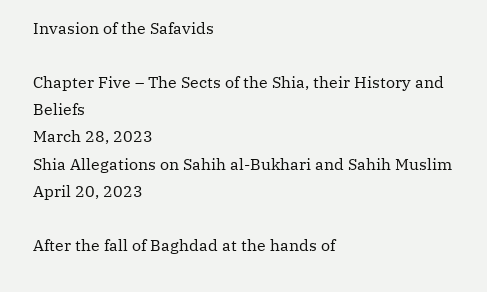Invasion of the Safavids

Chapter Five – The Sects of the Shia, their History and Beliefs
March 28, 2023
Shia Allegations on Sahih al-Bukhari and Sahih Muslim
April 20, 2023

After the fall of Baghdad at the hands of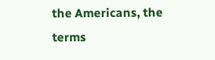the Americans, the terms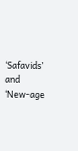‘Safavids’ and ‘New-age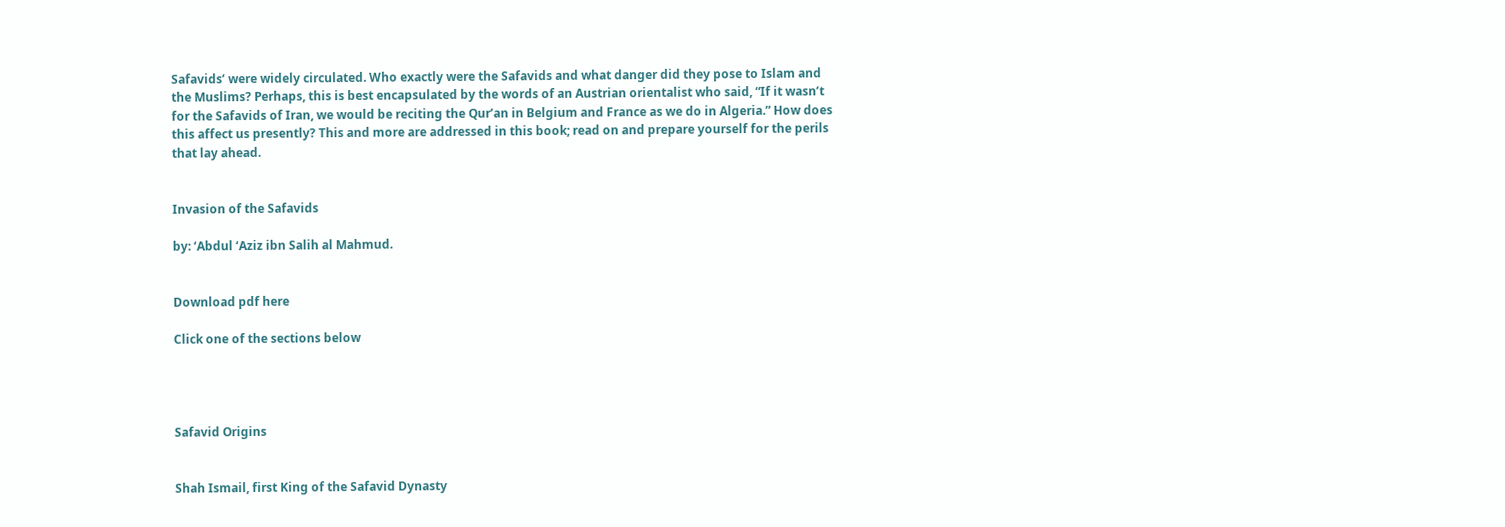Safavids’ were widely circulated. Who exactly were the Safavids and what danger did they pose to Islam and the Muslims? Perhaps, this is best encapsulated by the words of an Austrian orientalist who said, “If it wasn’t for the Safavids of Iran, we would be reciting the Qur’an in Belgium and France as we do in Algeria.” How does this affect us presently? This and more are addressed in this book; read on and prepare yourself for the perils that lay ahead.


Invasion of the Safavids

by: ‘Abdul ‘Aziz ibn Salih al Mahmud.


Download pdf here

Click one of the sections below




Safavid Origins


Shah Ismail, first King of the Safavid Dynasty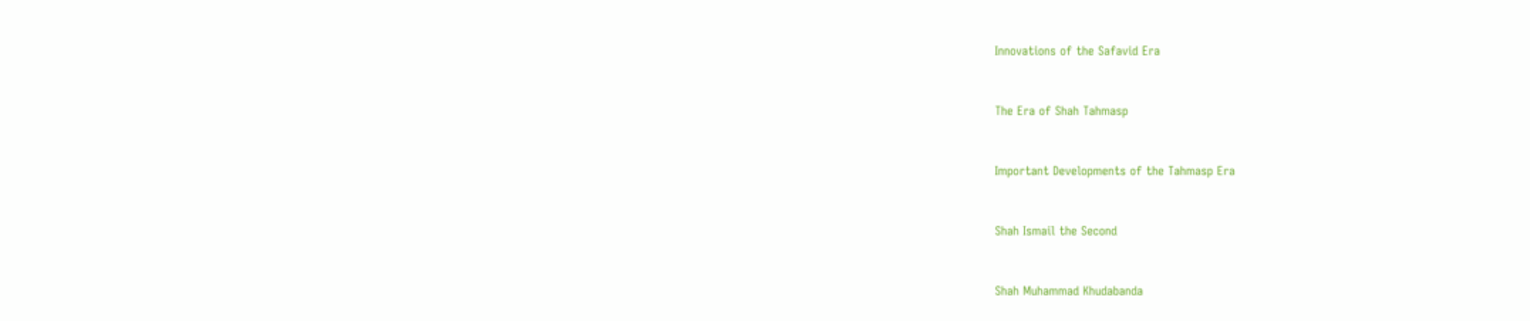Innovations of the Safavid Era


The Era of Shah Tahmasp


Important Developments of the Tahmasp Era


Shah Ismail the Second


Shah Muhammad Khudabanda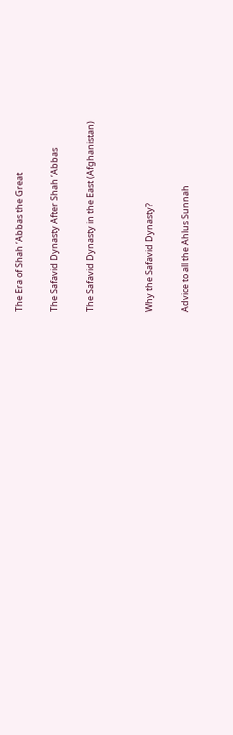The Era of Shah ‘Abbas the Great


The Safavid Dynasty After Shah ‘Abbas


The Safavid Dynasty in the East (Afghanistan)




Why the Safavid Dynasty?


Advice to all the Ahlus Sunnah